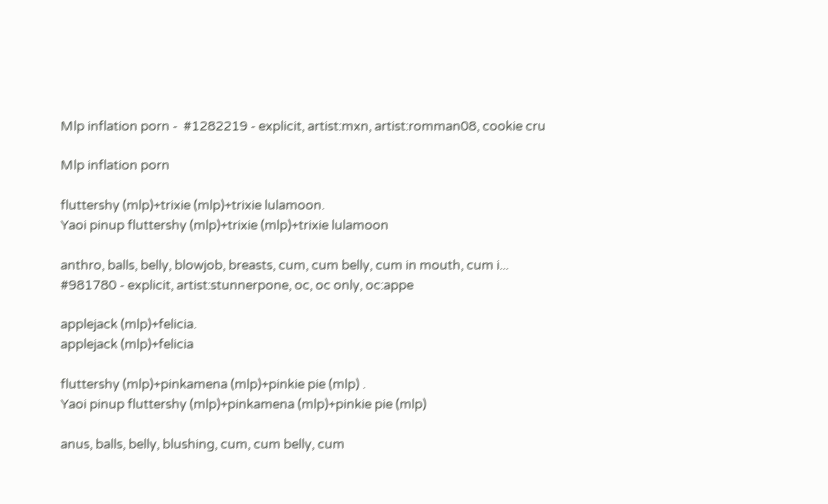Mlp inflation porn -  #1282219 - explicit, artist:mxn, artist:romman08, cookie cru

Mlp inflation porn

fluttershy (mlp)+trixie (mlp)+trixie lulamoon.
Yaoi pinup fluttershy (mlp)+trixie (mlp)+trixie lulamoon

anthro, balls, belly, blowjob, breasts, cum, cum belly, cum in mouth, cum i...
#981780 - explicit, artist:stunnerpone, oc, oc only, oc:appe

applejack (mlp)+felicia.
applejack (mlp)+felicia

fluttershy (mlp)+pinkamena (mlp)+pinkie pie (mlp) .
Yaoi pinup fluttershy (mlp)+pinkamena (mlp)+pinkie pie (mlp)

anus, balls, belly, blushing, cum, cum belly, cum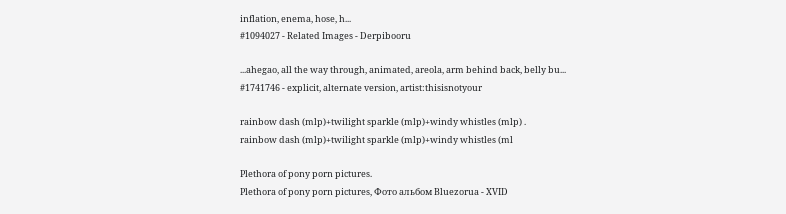inflation, enema, hose, h...
#1094027 - Related Images - Derpibooru

...ahegao, all the way through, animated, areola, arm behind back, belly bu...
#1741746 - explicit, alternate version, artist:thisisnotyour

rainbow dash (mlp)+twilight sparkle (mlp)+windy whistles (mlp) .
rainbow dash (mlp)+twilight sparkle (mlp)+windy whistles (ml

Plethora of pony porn pictures.
Plethora of pony porn pictures, Фото альбом Bluezorua - XVID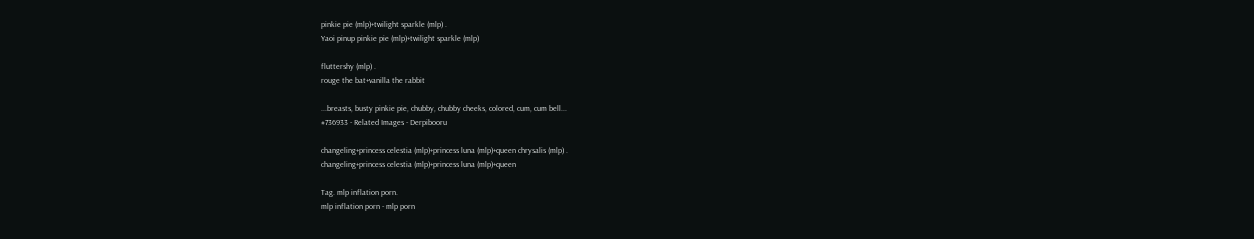pinkie pie (mlp)+twilight sparkle (mlp) .
Yaoi pinup pinkie pie (mlp)+twilight sparkle (mlp)

fluttershy (mlp) .
rouge the bat+vanilla the rabbit

...breasts, busty pinkie pie, chubby, chubby cheeks, colored, cum, cum bell...
#736933 - Related Images - Derpibooru

changeling+princess celestia (mlp)+princess luna (mlp)+queen chrysalis (mlp) .
changeling+princess celestia (mlp)+princess luna (mlp)+queen

Tag. mlp inflation porn.
mlp inflation porn - mlp porn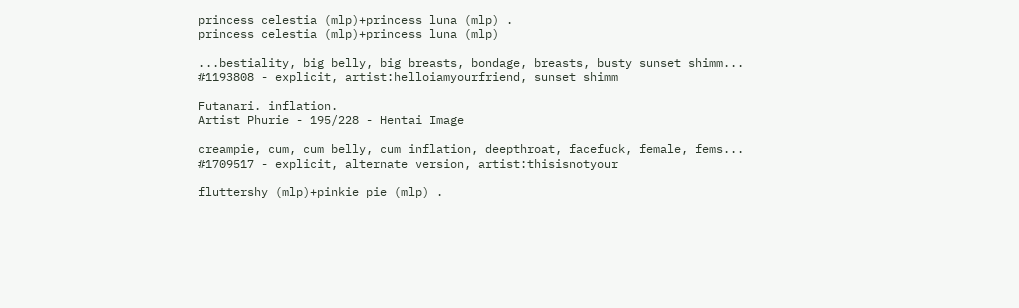princess celestia (mlp)+princess luna (mlp) .
princess celestia (mlp)+princess luna (mlp)

...bestiality, big belly, big breasts, bondage, breasts, busty sunset shimm...
#1193808 - explicit, artist:helloiamyourfriend, sunset shimm

Futanari. inflation.
Artist Phurie - 195/228 - Hentai Image

creampie, cum, cum belly, cum inflation, deepthroat, facefuck, female, fems...
#1709517 - explicit, alternate version, artist:thisisnotyour

fluttershy (mlp)+pinkie pie (mlp) .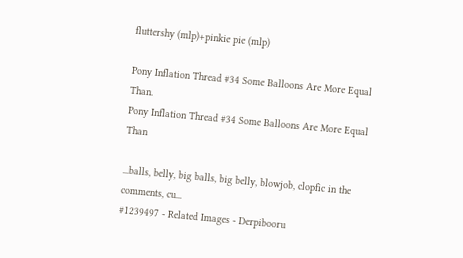fluttershy (mlp)+pinkie pie (mlp)

Pony Inflation Thread #34 Some Balloons Are More Equal Than.
Pony Inflation Thread #34 Some Balloons Are More Equal Than

...balls, belly, big balls, big belly, blowjob, clopfic in the comments, cu...
#1239497 - Related Images - Derpibooru